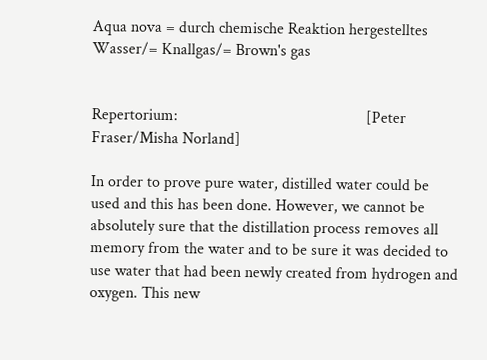Aqua nova = durch chemische Reaktion hergestelltes Wasser/= Knallgas/= Brown's gas


Repertorium:                                               [Peter Fraser/Misha Norland]

In order to prove pure water, distilled water could be used and this has been done. However, we cannot be absolutely sure that the distillation process removes all memory from the water and to be sure it was decided to use water that had been newly created from hydrogen and oxygen. This new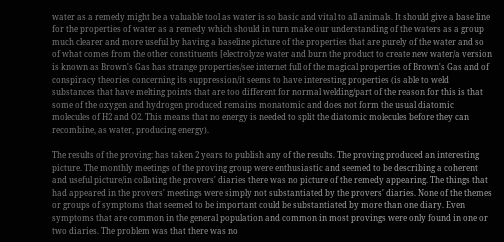water as a remedy might be a valuable tool as water is so basic and vital to all animals. It should give a base line for the properties of water as a remedy which should in turn make our understanding of the waters as a group much clearer and more useful by having a baseline picture of the properties that are purely of the water and so of what comes from the other constituents [electrolyze water and burn the product to create new water/a version is known as Brown's Gas has strange properties/see internet full of the magical properties of Brown's Gas and of conspiracy theories concerning its suppression/it seems to have interesting properties (is able to weld substances that have melting points that are too different for normal welding/part of the reason for this is that some of the oxygen and hydrogen produced remains monatomic and does not form the usual diatomic molecules of H2 and O2. This means that no energy is needed to split the diatomic molecules before they can recombine, as water, producing energy).

The results of the proving: has taken 2 years to publish any of the results. The proving produced an interesting picture. The monthly meetings of the proving group were enthusiastic and seemed to be describing a coherent and useful picture/in collating the provers' diaries there was no picture of the remedy appearing. The things that had appeared in the provers' meetings were simply not substantiated by the provers' diaries. None of the themes or groups of symptoms that seemed to be important could be substantiated by more than one diary. Even symptoms that are common in the general population and common in most provings were only found in one or two diaries. The problem was that there was no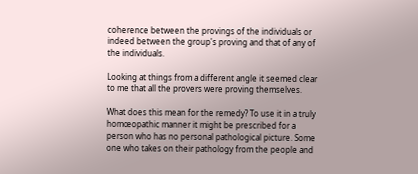coherence between the provings of the individuals or indeed between the group's proving and that of any of the individuals.

Looking at things from a different angle it seemed clear to me that all the provers were proving themselves.

What does this mean for the remedy? To use it in a truly homœopathic manner it might be prescribed for a person who has no personal pathological picture. Some one who takes on their pathology from the people and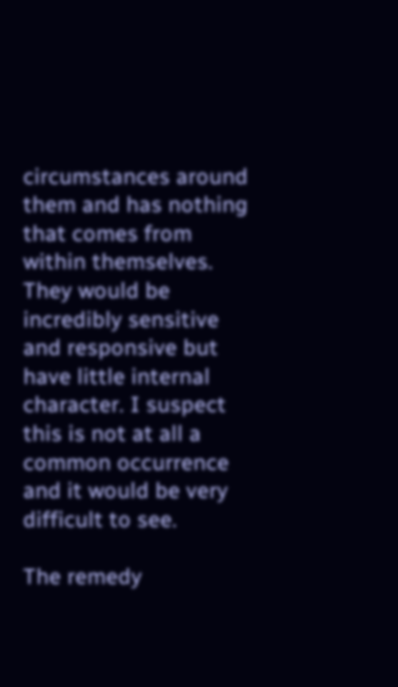circumstances around them and has nothing that comes from within themselves. They would be incredibly sensitive and responsive but have little internal character. I suspect this is not at all a common occurrence and it would be very difficult to see.

The remedy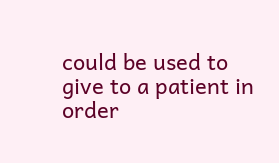could be used to give to a patient in order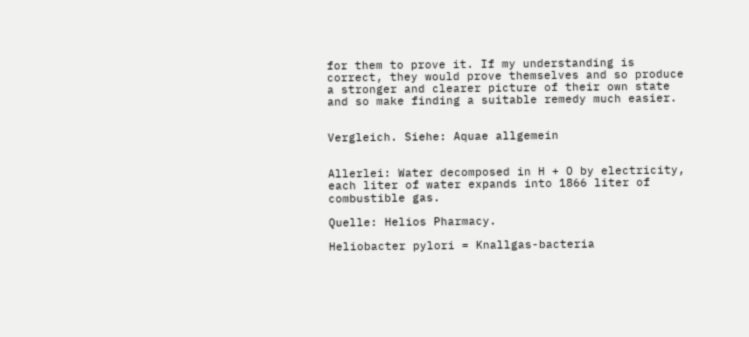for them to prove it. If my understanding is correct, they would prove themselves and so produce a stronger and clearer picture of their own state and so make finding a suitable remedy much easier.


Vergleich. Siehe: Aquae allgemein


Allerlei: Water decomposed in H + O by electricity, each liter of water expands into 1866 liter of combustible gas.

Quelle: Helios Pharmacy.

Heliobacter pylori = Knallgas-bacteria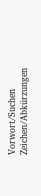Vorwort/Suchen                                Zeichen/Abkürzungen